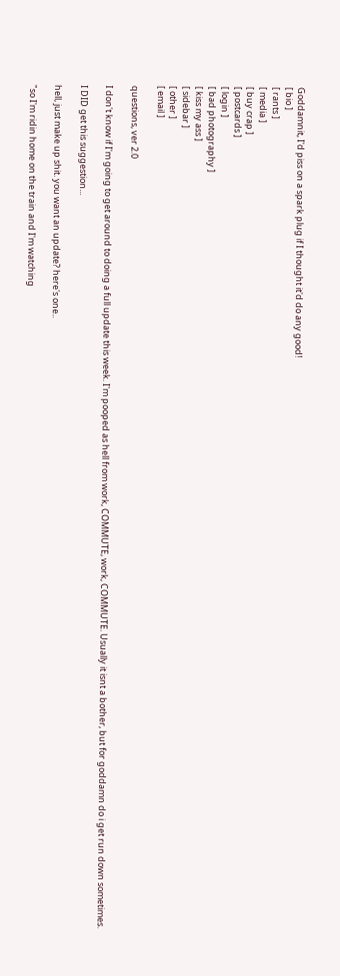Goddamnit, I'd piss on a spark plug if I thought it'd do any good!
[ bio ]
[ rants ]
[ media ]
[ buy crap ]
[ postcards ]
[ login ]
[ bad photography ]
[ kiss my ass ]
[ sidebar ]
[ other ]
[ email ]

questions, ver 2.0

I don't know if I'm going to get around to doing a full update this week. I'm pooped as hell from work, COMMUTE, work, COMMUTE. Usually it isnt a bother, but for goddamn do i get run down sometimes.

I DID get this suggestion...

hell, just make up shit. you want an update? here's one..

"so I'm ridin home on the train and I'm watching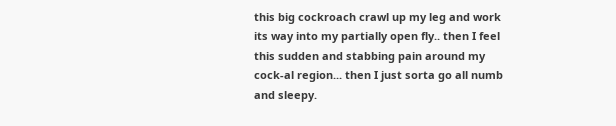this big cockroach crawl up my leg and work its way into my partially open fly.. then I feel this sudden and stabbing pain around my cock-al region... then I just sorta go all numb and sleepy.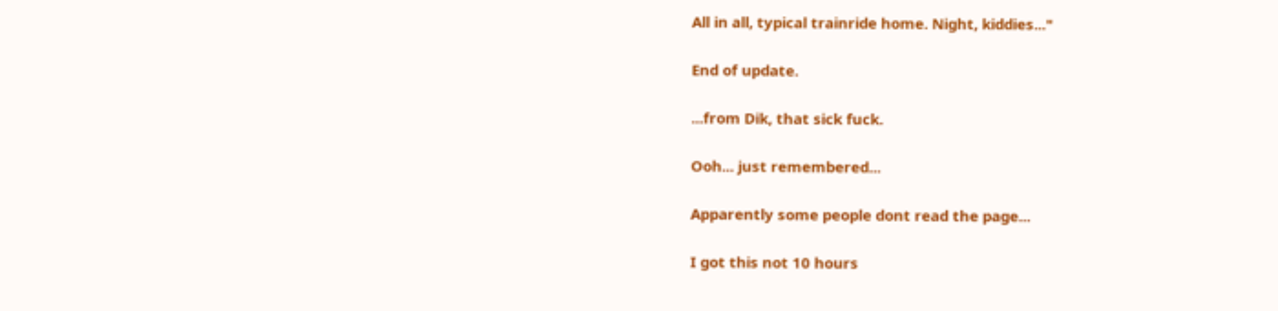All in all, typical trainride home. Night, kiddies..."

End of update.

...from Dik, that sick fuck.

Ooh... just remembered...

Apparently some people dont read the page...

I got this not 10 hours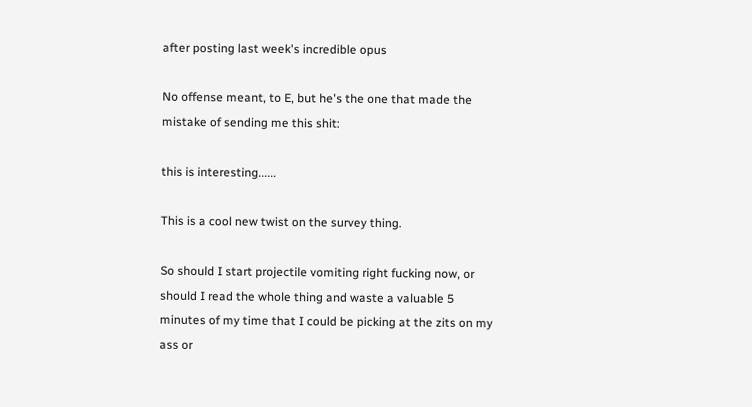after posting last week's incredible opus

No offense meant, to E, but he's the one that made the mistake of sending me this shit:

this is interesting......

This is a cool new twist on the survey thing.

So should I start projectile vomiting right fucking now, or should I read the whole thing and waste a valuable 5 minutes of my time that I could be picking at the zits on my ass or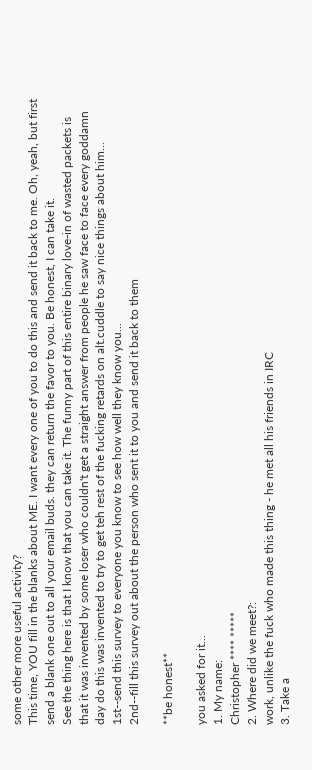some other more useful activity?
This time, YOU fill in the blanks about ME. I want every one of you to do this and send it back to me. Oh, yeah, but first send a blank one out to all your email buds. they can return the favor to you. Be honest, I can take it.
See the thing here is that I know that you can take it. The funny part of this entire binary love-in of wasted packets is that it was invented by some loser who couldn't get a straight answer from people he saw face to face every goddamn day do this was invented to try to get teh rest of the fucking retards on alt.cuddle to say nice things about him...
1st--send this survey to everyone you know to see how well they know you...
2nd--fill this survey out about the person who sent it to you and send it back to them

**be honest**

you asked for it...
1. My name:
Christopher **** *****
2. Where did we meet?:
work, unlike the fuck who made this thing - he met all his friends in IRC
3. Take a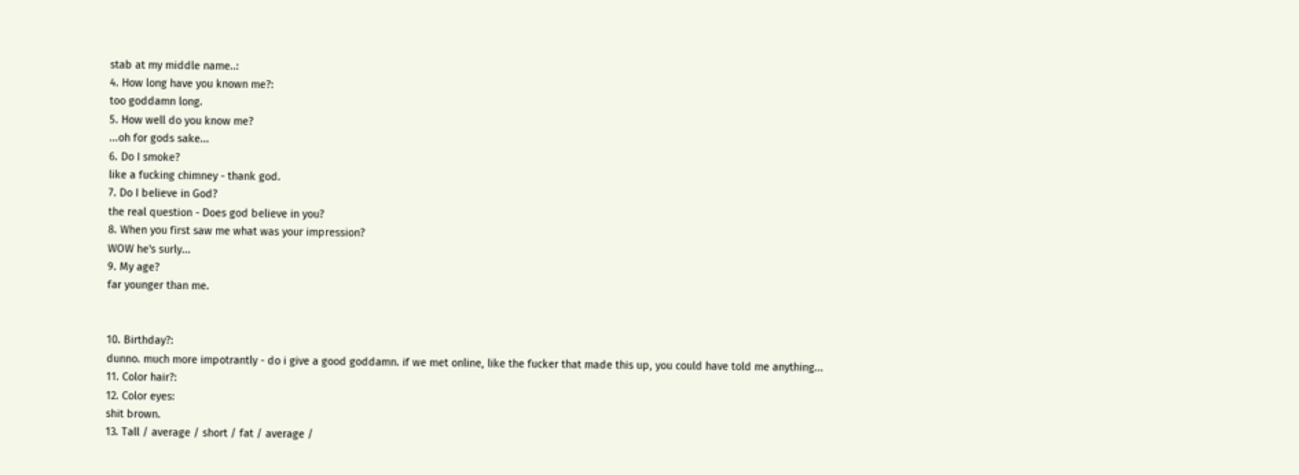stab at my middle name..:
4. How long have you known me?:
too goddamn long.
5. How well do you know me?
...oh for gods sake...
6. Do I smoke?
like a fucking chimney - thank god.
7. Do I believe in God?
the real question - Does god believe in you?
8. When you first saw me what was your impression?
WOW he's surly...
9. My age?
far younger than me.


10. Birthday?:
dunno. much more impotrantly - do i give a good goddamn. if we met online, like the fucker that made this up, you could have told me anything...
11. Color hair?:
12. Color eyes:
shit brown.
13. Tall / average / short / fat / average /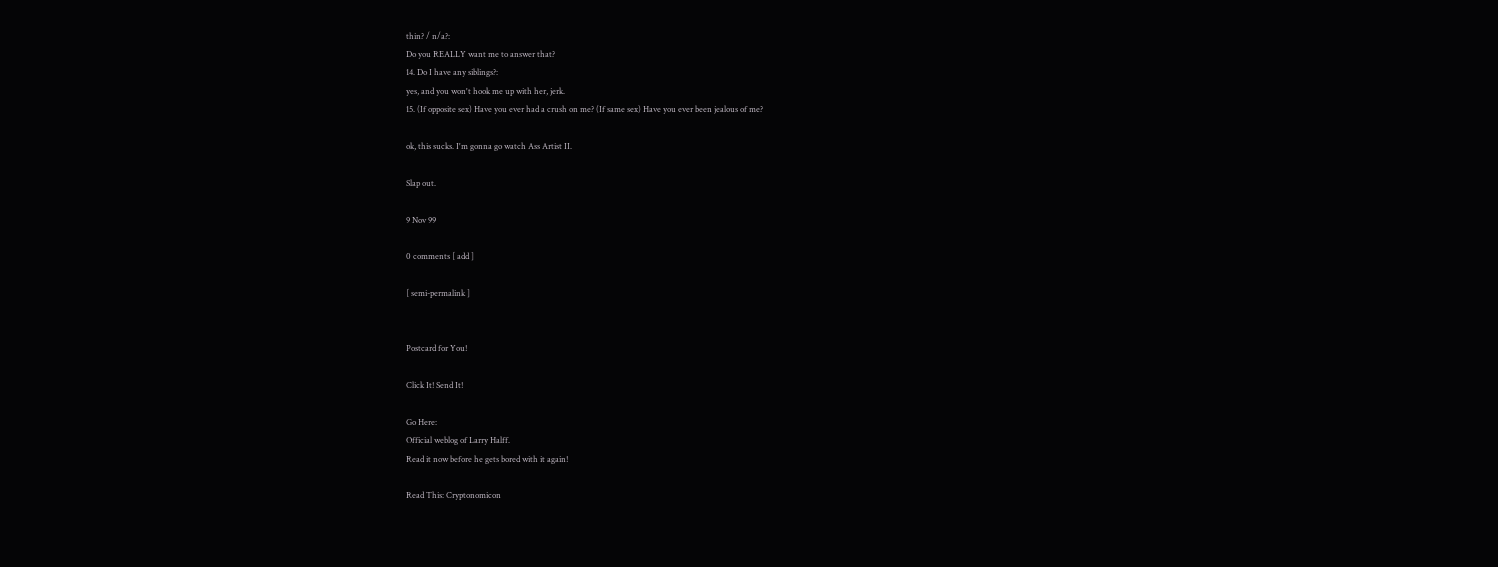thin? / n/a?:
Do you REALLY want me to answer that?
14. Do I have any siblings?:
yes, and you won't hook me up with her, jerk.
15. (If opposite sex) Have you ever had a crush on me? (If same sex) Have you ever been jealous of me?

ok, this sucks. I'm gonna go watch Ass Artist II.

Slap out.

9 Nov 99

0 comments [ add ]

[ semi-permalink ]


Postcard for You!

Click It! Send It!

Go Here:
Official weblog of Larry Halff.
Read it now before he gets bored with it again!

Read This: Cryptonomicon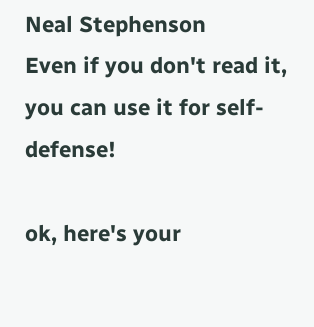Neal Stephenson
Even if you don't read it, you can use it for self-defense!

ok, here's your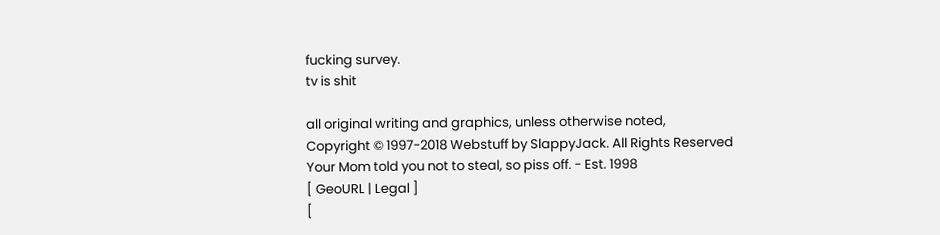fucking survey.
tv is shit

all original writing and graphics, unless otherwise noted,
Copyright © 1997-2018 Webstuff by SlappyJack. All Rights Reserved
Your Mom told you not to steal, so piss off. - Est. 1998
[ GeoURL | Legal ]
[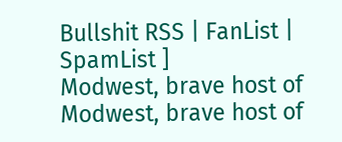Bullshit RSS | FanList | SpamList ]
Modwest, brave host of Modwest, brave host of